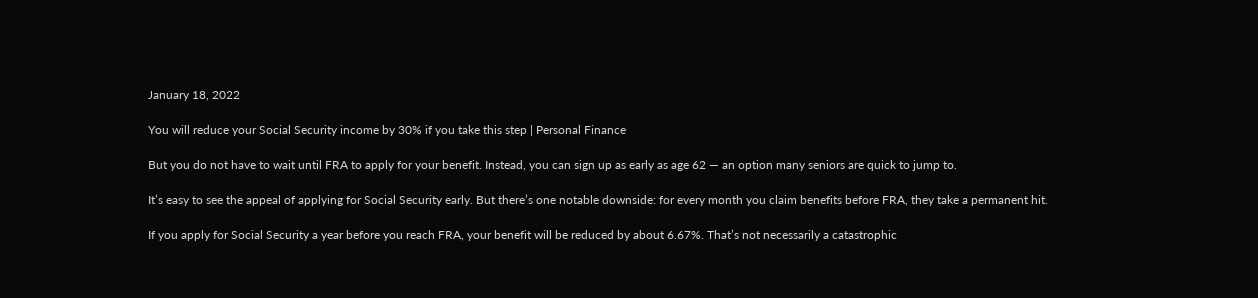January 18, 2022

You will reduce your Social Security income by 30% if you take this step | Personal Finance

But you do not have to wait until FRA to apply for your benefit. Instead, you can sign up as early as age 62 — an option many seniors are quick to jump to.

It’s easy to see the appeal of applying for Social Security early. But there’s one notable downside: for every month you claim benefits before FRA, they take a permanent hit.

If you apply for Social Security a year before you reach FRA, your benefit will be reduced by about 6.67%. That’s not necessarily a catastrophic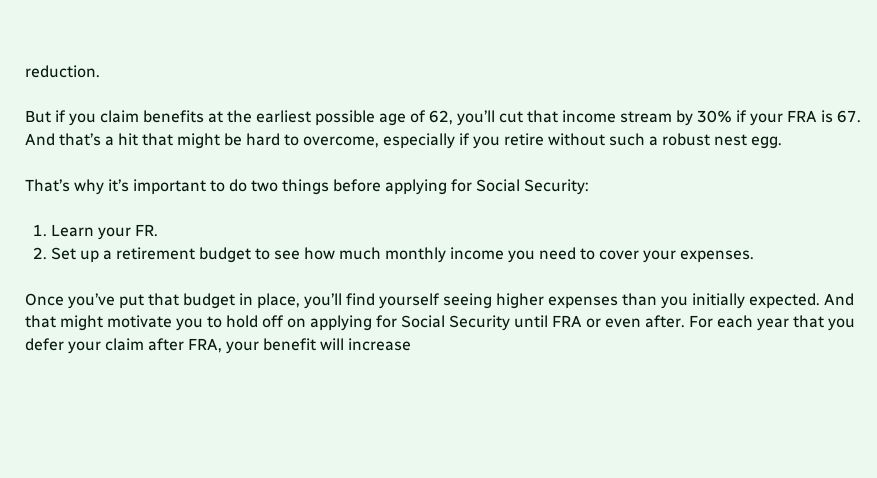reduction.

But if you claim benefits at the earliest possible age of 62, you’ll cut that income stream by 30% if your FRA is 67. And that’s a hit that might be hard to overcome, especially if you retire without such a robust nest egg.

That’s why it’s important to do two things before applying for Social Security:

  1. Learn your FR.
  2. Set up a retirement budget to see how much monthly income you need to cover your expenses.

Once you’ve put that budget in place, you’ll find yourself seeing higher expenses than you initially expected. And that might motivate you to hold off on applying for Social Security until FRA or even after. For each year that you defer your claim after FRA, your benefit will increase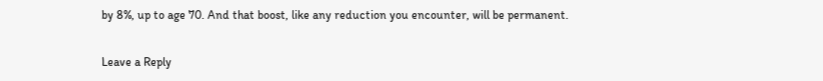by 8%, up to age 70. And that boost, like any reduction you encounter, will be permanent.

Leave a Reply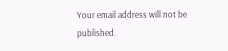Your email address will not be published.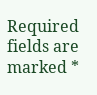Required fields are marked *